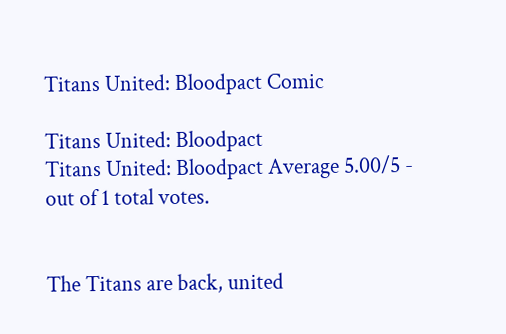Titans United: Bloodpact Comic

Titans United: Bloodpact
Titans United: Bloodpact Average 5.00/5 - out of 1 total votes.


The Titans are back, united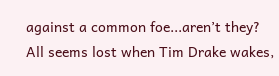against a common foe...aren’t they?
All seems lost when Tim Drake wakes,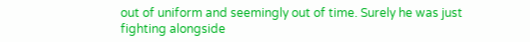out of uniform and seemingly out of time. Surely he was just fighting alongside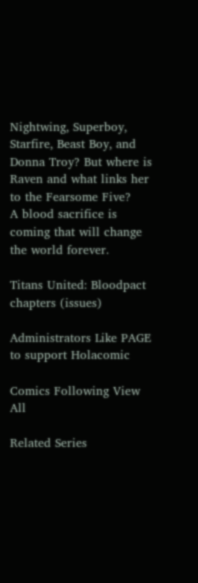Nightwing, Superboy, Starfire, Beast Boy, and Donna Troy? But where is Raven and what links her to the Fearsome Five?
A blood sacrifice is coming that will change the world forever.

Titans United: Bloodpact chapters (issues)

Administrators Like PAGE to support Holacomic

Comics Following View All

Related Series